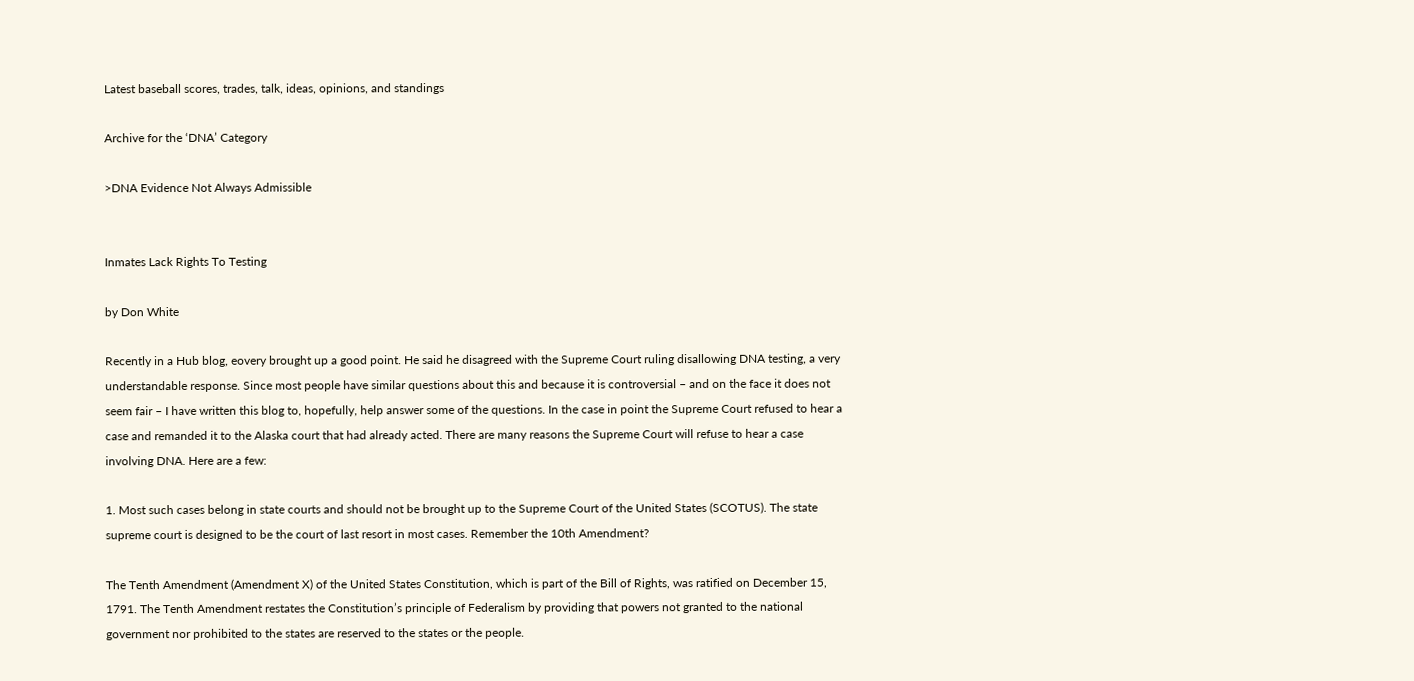Latest baseball scores, trades, talk, ideas, opinions, and standings

Archive for the ‘DNA’ Category

>DNA Evidence Not Always Admissible


Inmates Lack Rights To Testing

by Don White

Recently in a Hub blog, eovery brought up a good point. He said he disagreed with the Supreme Court ruling disallowing DNA testing, a very understandable response. Since most people have similar questions about this and because it is controversial – and on the face it does not seem fair – I have written this blog to, hopefully, help answer some of the questions. In the case in point the Supreme Court refused to hear a case and remanded it to the Alaska court that had already acted. There are many reasons the Supreme Court will refuse to hear a case involving DNA. Here are a few:

1. Most such cases belong in state courts and should not be brought up to the Supreme Court of the United States (SCOTUS). The state supreme court is designed to be the court of last resort in most cases. Remember the 10th Amendment?

The Tenth Amendment (Amendment X) of the United States Constitution, which is part of the Bill of Rights, was ratified on December 15, 1791. The Tenth Amendment restates the Constitution’s principle of Federalism by providing that powers not granted to the national government nor prohibited to the states are reserved to the states or the people.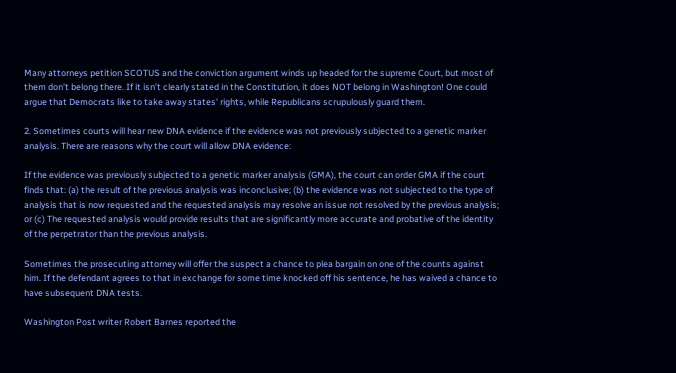Many attorneys petition SCOTUS and the conviction argument winds up headed for the supreme Court, but most of them don’t belong there. If it isn’t clearly stated in the Constitution, it does NOT belong in Washington! One could argue that Democrats like to take away states’ rights, while Republicans scrupulously guard them.

2. Sometimes courts will hear new DNA evidence if the evidence was not previously subjected to a genetic marker analysis. There are reasons why the court will allow DNA evidence:

If the evidence was previously subjected to a genetic marker analysis (GMA), the court can order GMA if the court finds that: (a) the result of the previous analysis was inconclusive; (b) the evidence was not subjected to the type of analysis that is now requested and the requested analysis may resolve an issue not resolved by the previous analysis; or (c) The requested analysis would provide results that are significantly more accurate and probative of the identity of the perpetrator than the previous analysis.

Sometimes the prosecuting attorney will offer the suspect a chance to plea bargain on one of the counts against him. If the defendant agrees to that in exchange for some time knocked off his sentence, he has waived a chance to have subsequent DNA tests.

Washington Post writer Robert Barnes reported the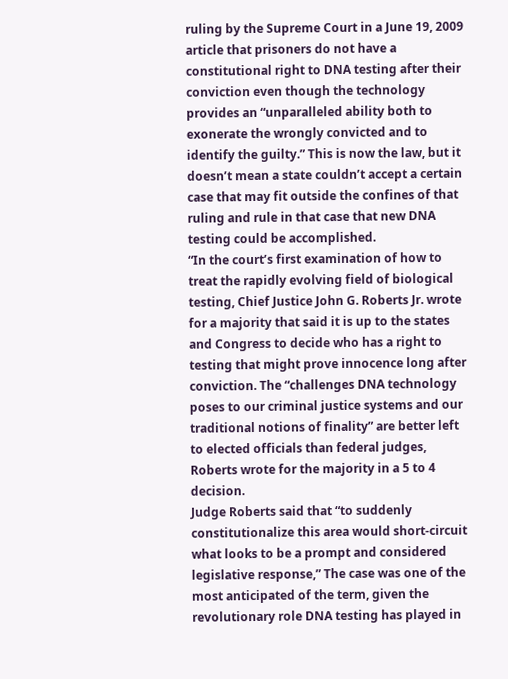ruling by the Supreme Court in a June 19, 2009 article that prisoners do not have a constitutional right to DNA testing after their conviction even though the technology provides an “unparalleled ability both to exonerate the wrongly convicted and to identify the guilty.” This is now the law, but it doesn’t mean a state couldn’t accept a certain case that may fit outside the confines of that ruling and rule in that case that new DNA testing could be accomplished.
“In the court’s first examination of how to treat the rapidly evolving field of biological testing, Chief Justice John G. Roberts Jr. wrote for a majority that said it is up to the states and Congress to decide who has a right to testing that might prove innocence long after conviction. The “challenges DNA technology poses to our criminal justice systems and our traditional notions of finality” are better left to elected officials than federal judges, Roberts wrote for the majority in a 5 to 4 decision.
Judge Roberts said that “to suddenly constitutionalize this area would short-circuit what looks to be a prompt and considered legislative response,” The case was one of the most anticipated of the term, given the revolutionary role DNA testing has played in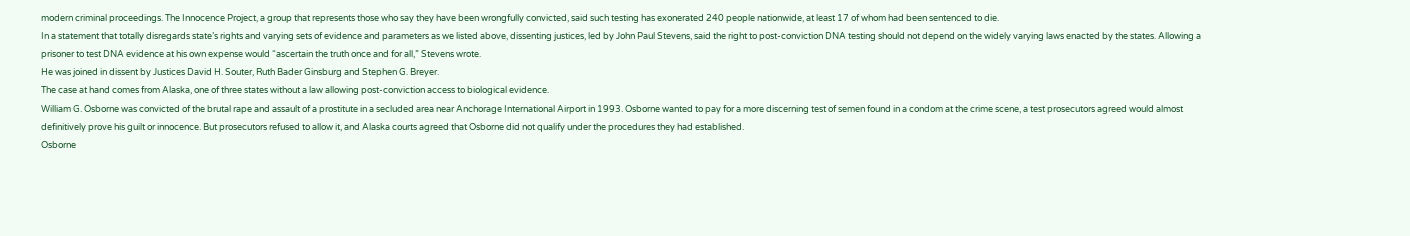modern criminal proceedings. The Innocence Project, a group that represents those who say they have been wrongfully convicted, said such testing has exonerated 240 people nationwide, at least 17 of whom had been sentenced to die.
In a statement that totally disregards state’s rights and varying sets of evidence and parameters as we listed above, dissenting justices, led by John Paul Stevens, said the right to post-conviction DNA testing should not depend on the widely varying laws enacted by the states. Allowing a prisoner to test DNA evidence at his own expense would “ascertain the truth once and for all,” Stevens wrote.
He was joined in dissent by Justices David H. Souter, Ruth Bader Ginsburg and Stephen G. Breyer.
The case at hand comes from Alaska, one of three states without a law allowing post-conviction access to biological evidence.
William G. Osborne was convicted of the brutal rape and assault of a prostitute in a secluded area near Anchorage International Airport in 1993. Osborne wanted to pay for a more discerning test of semen found in a condom at the crime scene, a test prosecutors agreed would almost definitively prove his guilt or innocence. But prosecutors refused to allow it, and Alaska courts agreed that Osborne did not qualify under the procedures they had established.
Osborne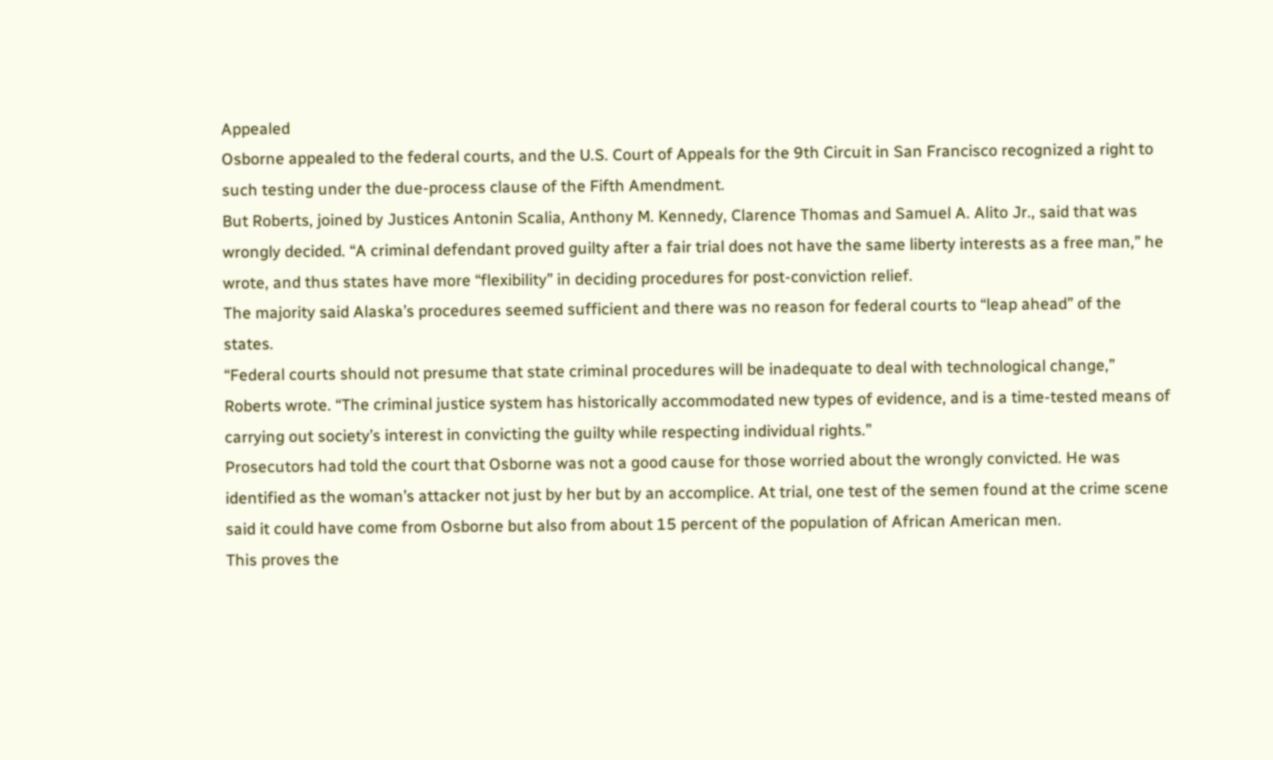Appealed
Osborne appealed to the federal courts, and the U.S. Court of Appeals for the 9th Circuit in San Francisco recognized a right to such testing under the due-process clause of the Fifth Amendment.
But Roberts, joined by Justices Antonin Scalia, Anthony M. Kennedy, Clarence Thomas and Samuel A. Alito Jr., said that was wrongly decided. “A criminal defendant proved guilty after a fair trial does not have the same liberty interests as a free man,” he wrote, and thus states have more “flexibility” in deciding procedures for post-conviction relief.
The majority said Alaska’s procedures seemed sufficient and there was no reason for federal courts to “leap ahead” of the states.
“Federal courts should not presume that state criminal procedures will be inadequate to deal with technological change,” Roberts wrote. “The criminal justice system has historically accommodated new types of evidence, and is a time-tested means of carrying out society’s interest in convicting the guilty while respecting individual rights.”
Prosecutors had told the court that Osborne was not a good cause for those worried about the wrongly convicted. He was identified as the woman’s attacker not just by her but by an accomplice. At trial, one test of the semen found at the crime scene said it could have come from Osborne but also from about 15 percent of the population of African American men.
This proves the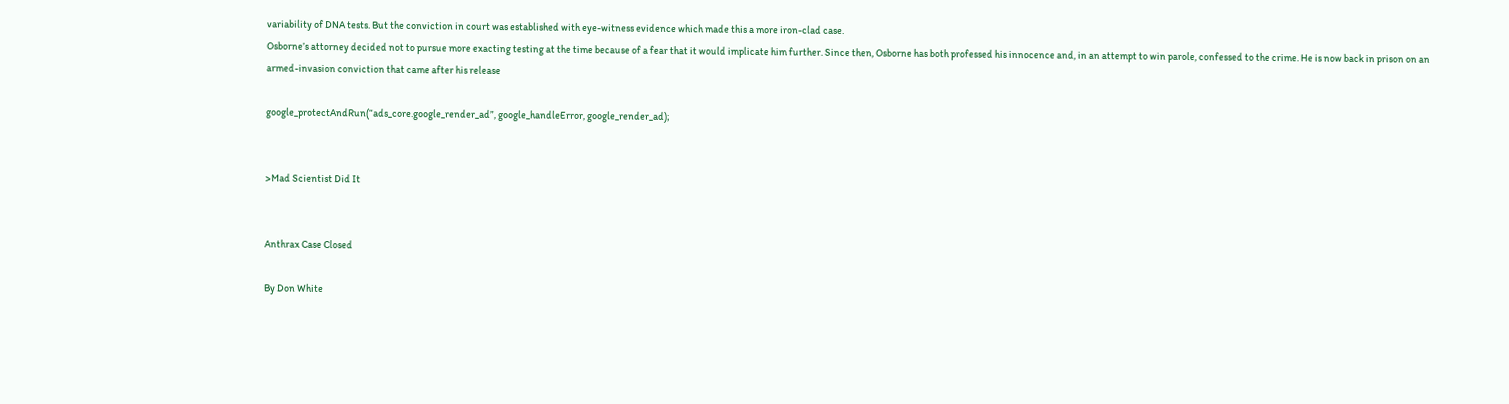variability of DNA tests. But the conviction in court was established with eye-witness evidence which made this a more iron-clad case.
Osborne’s attorney decided not to pursue more exacting testing at the time because of a fear that it would implicate him further. Since then, Osborne has both professed his innocence and, in an attempt to win parole, confessed to the crime. He is now back in prison on an armed-invasion conviction that came after his release

google_protectAndRun(“ads_core.google_render_ad”, google_handleError, google_render_ad);


>Mad Scientist Did It


Anthrax Case Closed

By Don White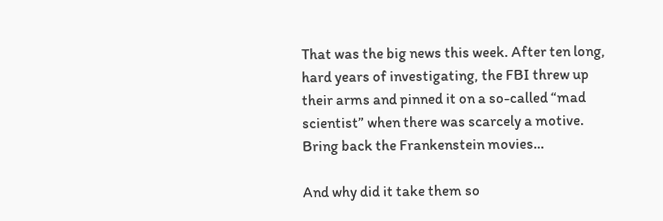That was the big news this week. After ten long, hard years of investigating, the FBI threw up their arms and pinned it on a so-called “mad scientist” when there was scarcely a motive. Bring back the Frankenstein movies…

And why did it take them so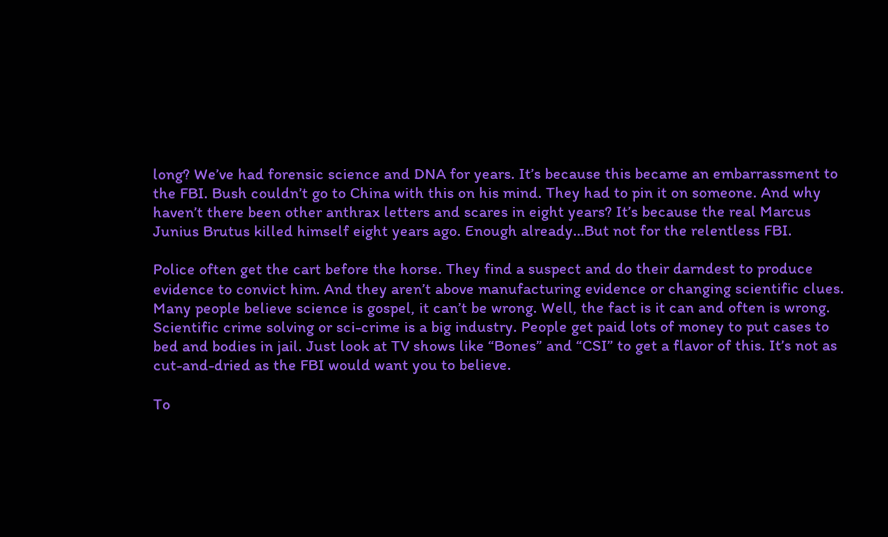long? We’ve had forensic science and DNA for years. It’s because this became an embarrassment to the FBI. Bush couldn’t go to China with this on his mind. They had to pin it on someone. And why haven’t there been other anthrax letters and scares in eight years? It’s because the real Marcus Junius Brutus killed himself eight years ago. Enough already…But not for the relentless FBI.

Police often get the cart before the horse. They find a suspect and do their darndest to produce evidence to convict him. And they aren’t above manufacturing evidence or changing scientific clues. Many people believe science is gospel, it can’t be wrong. Well, the fact is it can and often is wrong. Scientific crime solving or sci-crime is a big industry. People get paid lots of money to put cases to bed and bodies in jail. Just look at TV shows like “Bones” and “CSI” to get a flavor of this. It’s not as cut-and-dried as the FBI would want you to believe.

To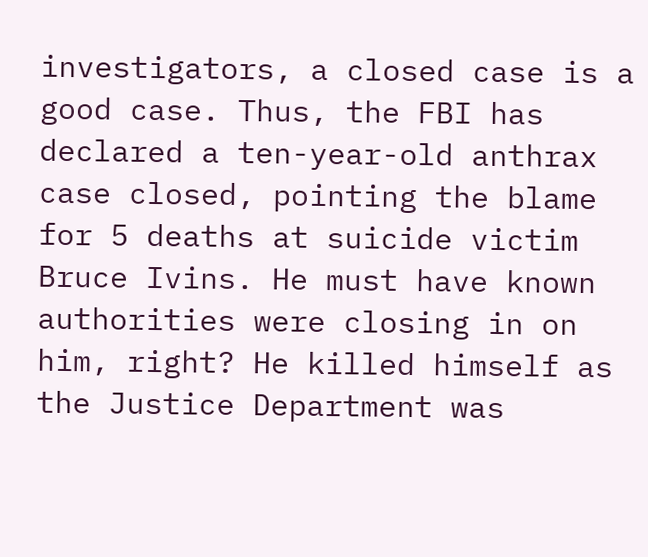investigators, a closed case is a good case. Thus, the FBI has declared a ten-year-old anthrax case closed, pointing the blame for 5 deaths at suicide victim Bruce Ivins. He must have known authorities were closing in on him, right? He killed himself as the Justice Department was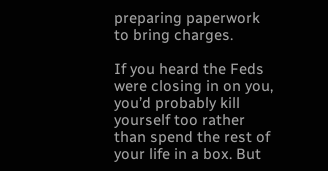preparing paperwork to bring charges.

If you heard the Feds were closing in on you, you’d probably kill yourself too rather than spend the rest of your life in a box. But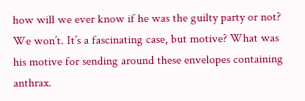how will we ever know if he was the guilty party or not? We won’t. It’s a fascinating case, but motive? What was his motive for sending around these envelopes containing anthrax.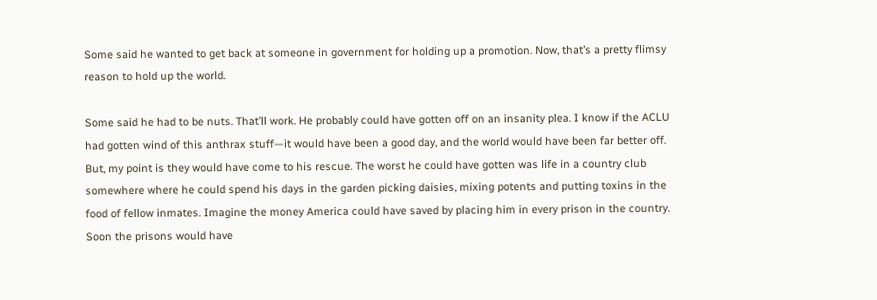Some said he wanted to get back at someone in government for holding up a promotion. Now, that’s a pretty flimsy reason to hold up the world.

Some said he had to be nuts. That’ll work. He probably could have gotten off on an insanity plea. I know if the ACLU had gotten wind of this anthrax stuff—it would have been a good day, and the world would have been far better off. But, my point is they would have come to his rescue. The worst he could have gotten was life in a country club somewhere where he could spend his days in the garden picking daisies, mixing potents and putting toxins in the food of fellow inmates. Imagine the money America could have saved by placing him in every prison in the country. Soon the prisons would have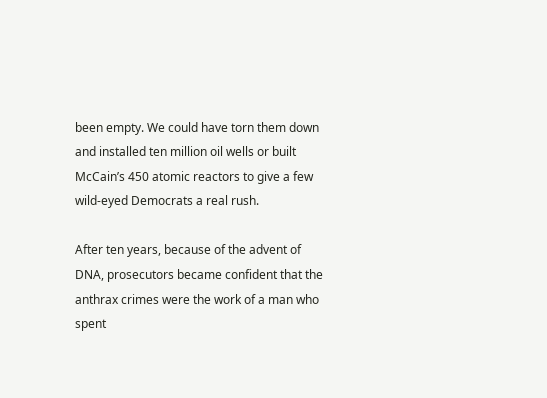been empty. We could have torn them down and installed ten million oil wells or built McCain’s 450 atomic reactors to give a few wild-eyed Democrats a real rush.

After ten years, because of the advent of DNA, prosecutors became confident that the anthrax crimes were the work of a man who spent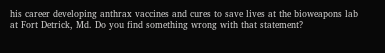his career developing anthrax vaccines and cures to save lives at the bioweapons lab at Fort Detrick, Md. Do you find something wrong with that statement?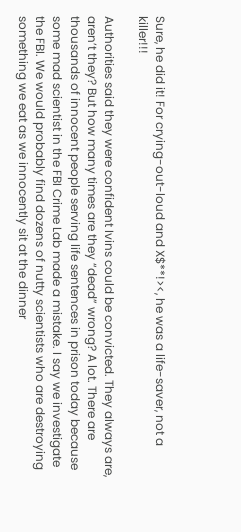Sure, he did it! For crying-out-loud and X$**!><, he was a life-saver, not a killer!!!

Authorities said they were confident Ivins could be convicted. They always are, aren’t they? But how many times are they “dead” wrong? A lot. There are thousands of innocent people serving life sentences in prison today because some mad scientist in the FBI Crime Lab made a mistake. I say we investigate the FBI. We would probably find dozens of nutty scientists who are destroying something we eat as we innocently sit at the dinner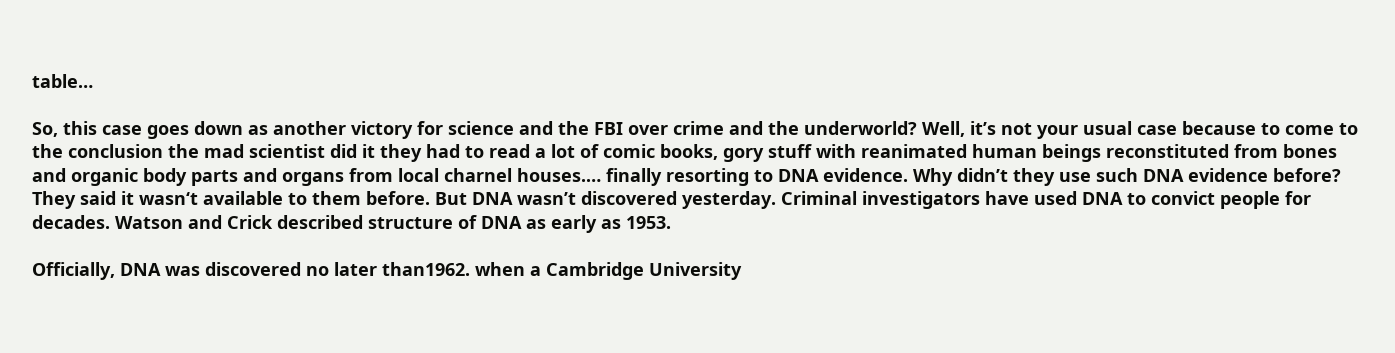table…

So, this case goes down as another victory for science and the FBI over crime and the underworld? Well, it’s not your usual case because to come to the conclusion the mad scientist did it they had to read a lot of comic books, gory stuff with reanimated human beings reconstituted from bones and organic body parts and organs from local charnel houses.… finally resorting to DNA evidence. Why didn’t they use such DNA evidence before? They said it wasn‘t available to them before. But DNA wasn’t discovered yesterday. Criminal investigators have used DNA to convict people for decades. Watson and Crick described structure of DNA as early as 1953.

Officially, DNA was discovered no later than1962. when a Cambridge University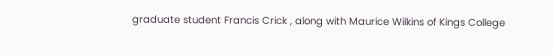graduate student Francis Crick , along with Maurice Wilkins of Kings College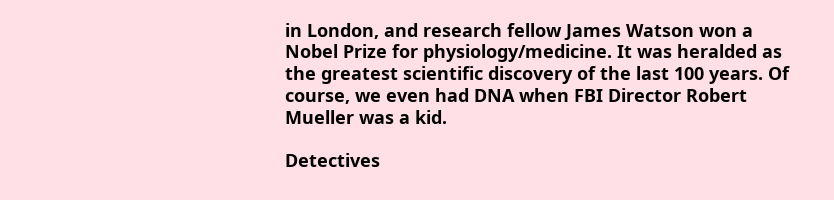in London, and research fellow James Watson won a Nobel Prize for physiology/medicine. It was heralded as the greatest scientific discovery of the last 100 years. Of course, we even had DNA when FBI Director Robert Mueller was a kid.

Detectives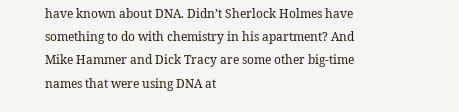have known about DNA. Didn’t Sherlock Holmes have something to do with chemistry in his apartment? And Mike Hammer and Dick Tracy are some other big-time names that were using DNA at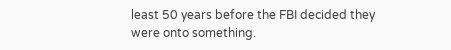least 50 years before the FBI decided they were onto something.